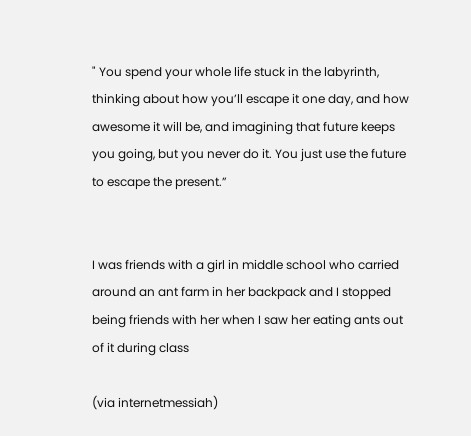" You spend your whole life stuck in the labyrinth, thinking about how you’ll escape it one day, and how awesome it will be, and imagining that future keeps you going, but you never do it. You just use the future to escape the present.”


I was friends with a girl in middle school who carried around an ant farm in her backpack and I stopped being friends with her when I saw her eating ants out of it during class

(via internetmessiah)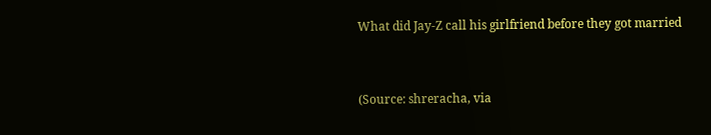What did Jay-Z call his girlfriend before they got married


(Source: shreracha, via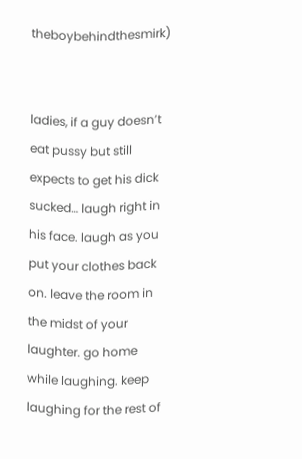theboybehindthesmirk)


ladies, if a guy doesn’t eat pussy but still expects to get his dick sucked… laugh right in his face. laugh as you put your clothes back on. leave the room in the midst of your laughter. go home while laughing. keep laughing for the rest of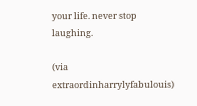your life. never stop laughing.

(via extraordinharrylyfabulouis)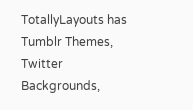TotallyLayouts has Tumblr Themes, Twitter Backgrounds,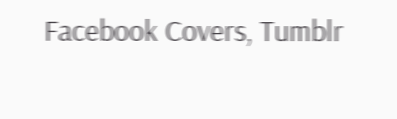Facebook Covers, Tumblr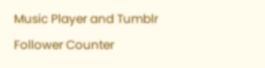Music Player and Tumblr Follower Counter